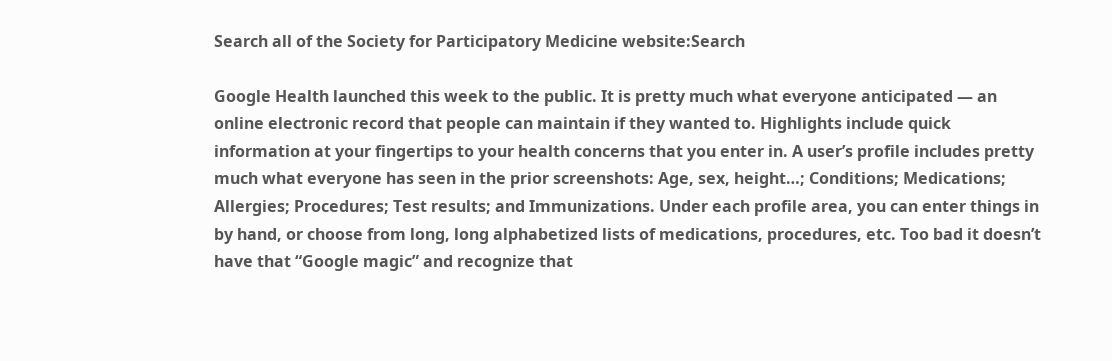Search all of the Society for Participatory Medicine website:Search

Google Health launched this week to the public. It is pretty much what everyone anticipated — an online electronic record that people can maintain if they wanted to. Highlights include quick information at your fingertips to your health concerns that you enter in. A user’s profile includes pretty much what everyone has seen in the prior screenshots: Age, sex, height…; Conditions; Medications; Allergies; Procedures; Test results; and Immunizations. Under each profile area, you can enter things in by hand, or choose from long, long alphabetized lists of medications, procedures, etc. Too bad it doesn’t have that “Google magic” and recognize that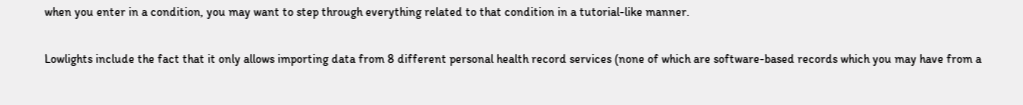when you enter in a condition, you may want to step through everything related to that condition in a tutorial-like manner.

Lowlights include the fact that it only allows importing data from 8 different personal health record services (none of which are software-based records which you may have from a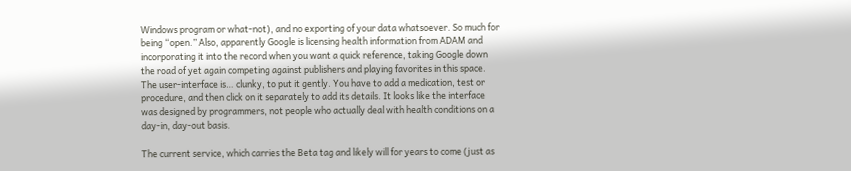Windows program or what-not), and no exporting of your data whatsoever. So much for being “open.” Also, apparently Google is licensing health information from ADAM and incorporating it into the record when you want a quick reference, taking Google down the road of yet again competing against publishers and playing favorites in this space. The user-interface is… clunky, to put it gently. You have to add a medication, test or procedure, and then click on it separately to add its details. It looks like the interface was designed by programmers, not people who actually deal with health conditions on a day-in, day-out basis.

The current service, which carries the Beta tag and likely will for years to come (just as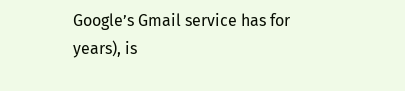Google’s Gmail service has for years), is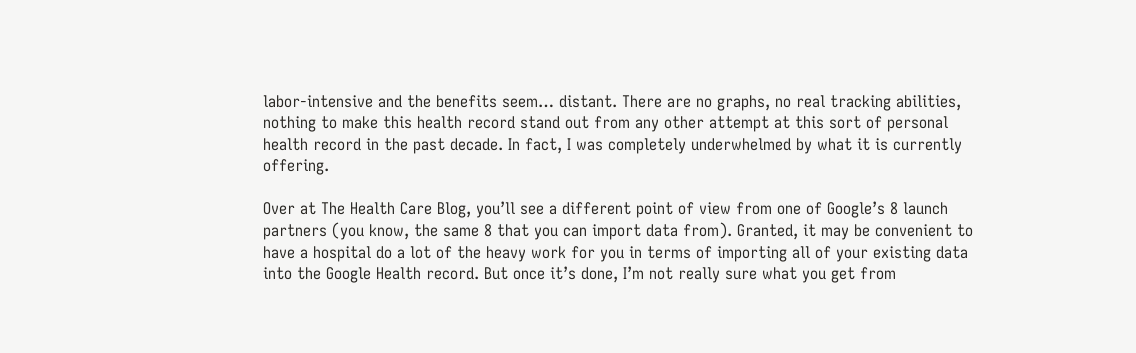labor-intensive and the benefits seem… distant. There are no graphs, no real tracking abilities, nothing to make this health record stand out from any other attempt at this sort of personal health record in the past decade. In fact, I was completely underwhelmed by what it is currently offering.

Over at The Health Care Blog, you’ll see a different point of view from one of Google’s 8 launch partners (you know, the same 8 that you can import data from). Granted, it may be convenient to have a hospital do a lot of the heavy work for you in terms of importing all of your existing data into the Google Health record. But once it’s done, I’m not really sure what you get from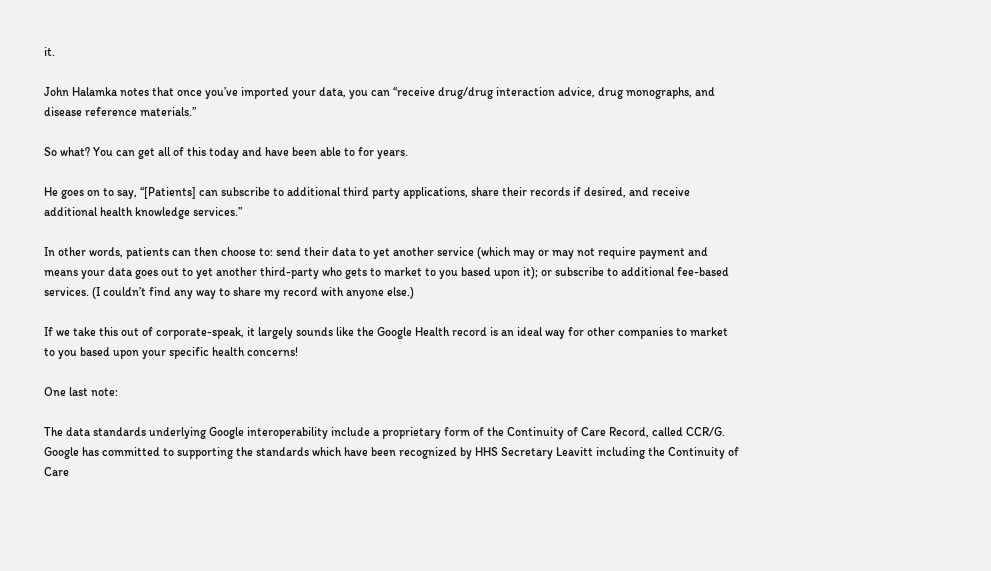it.

John Halamka notes that once you’ve imported your data, you can “receive drug/drug interaction advice, drug monographs, and disease reference materials.”

So what? You can get all of this today and have been able to for years.

He goes on to say, “[Patients] can subscribe to additional third party applications, share their records if desired, and receive additional health knowledge services.”

In other words, patients can then choose to: send their data to yet another service (which may or may not require payment and means your data goes out to yet another third-party who gets to market to you based upon it); or subscribe to additional fee-based services. (I couldn’t find any way to share my record with anyone else.)

If we take this out of corporate-speak, it largely sounds like the Google Health record is an ideal way for other companies to market to you based upon your specific health concerns!

One last note:

The data standards underlying Google interoperability include a proprietary form of the Continuity of Care Record, called CCR/G. Google has committed to supporting the standards which have been recognized by HHS Secretary Leavitt including the Continuity of Care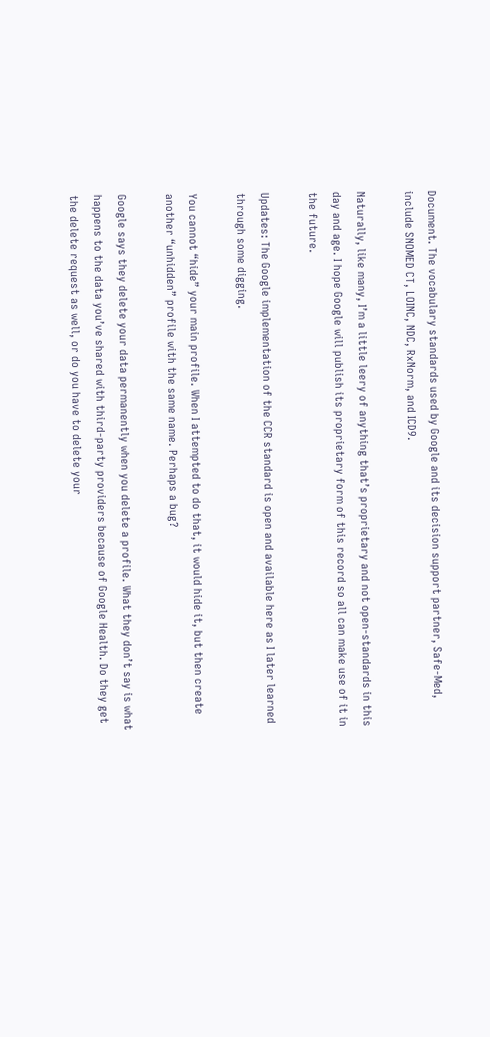Document. The vocabulary standards used by Google and its decision support partner, Safe-Med, include SNOMED CT, LOINC, NDC, RxNorm, and ICD9.

Naturally, like many, I’m a little leery of anything that’s proprietary and not open-standards in this day and age. I hope Google will publish its proprietary form of this record so all can make use of it in the future.

Updates: The Google implementation of the CCR standard is open and available here as I later learned through some digging.

You cannot “hide” your main profile. When I attempted to do that, it would hide it, but then create another “unhidden” profile with the same name. Perhaps a bug?

Google says they delete your data permanently when you delete a profile. What they don’t say is what happens to the data you’ve shared with third-party providers because of Google Health. Do they get the delete request as well, or do you have to delete your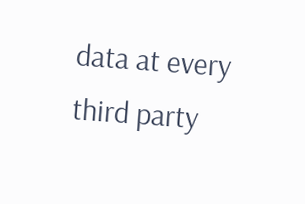data at every third party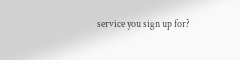service you sign up for?